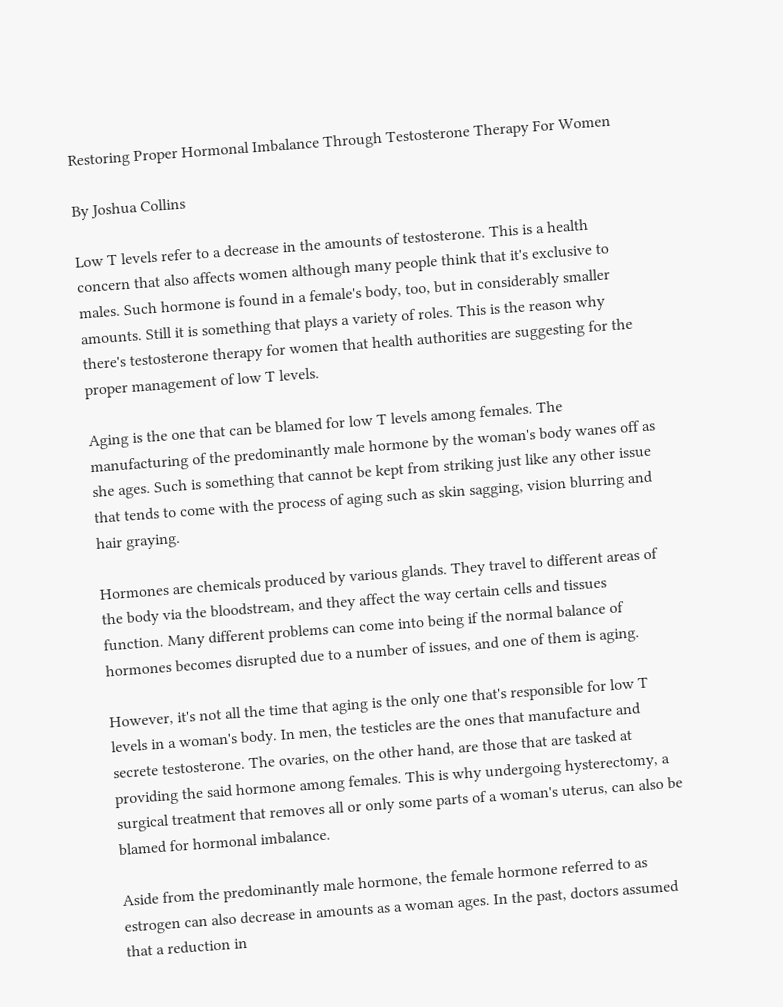Restoring Proper Hormonal Imbalance Through Testosterone Therapy For Women

By Joshua Collins

Low T levels refer to a decrease in the amounts of testosterone. This is a health concern that also affects women although many people think that it's exclusive to males. Such hormone is found in a female's body, too, but in considerably smaller amounts. Still it is something that plays a variety of roles. This is the reason why there's testosterone therapy for women that health authorities are suggesting for the proper management of low T levels.

Aging is the one that can be blamed for low T levels among females. The manufacturing of the predominantly male hormone by the woman's body wanes off as she ages. Such is something that cannot be kept from striking just like any other issue that tends to come with the process of aging such as skin sagging, vision blurring and hair graying.

Hormones are chemicals produced by various glands. They travel to different areas of the body via the bloodstream, and they affect the way certain cells and tissues function. Many different problems can come into being if the normal balance of hormones becomes disrupted due to a number of issues, and one of them is aging.

However, it's not all the time that aging is the only one that's responsible for low T levels in a woman's body. In men, the testicles are the ones that manufacture and secrete testosterone. The ovaries, on the other hand, are those that are tasked at providing the said hormone among females. This is why undergoing hysterectomy, a surgical treatment that removes all or only some parts of a woman's uterus, can also be blamed for hormonal imbalance.

Aside from the predominantly male hormone, the female hormone referred to as estrogen can also decrease in amounts as a woman ages. In the past, doctors assumed that a reduction in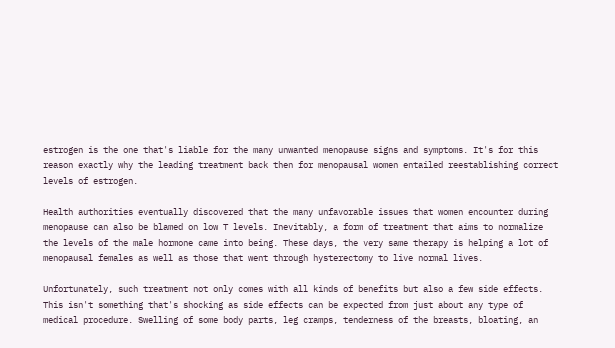estrogen is the one that's liable for the many unwanted menopause signs and symptoms. It's for this reason exactly why the leading treatment back then for menopausal women entailed reestablishing correct levels of estrogen.

Health authorities eventually discovered that the many unfavorable issues that women encounter during menopause can also be blamed on low T levels. Inevitably, a form of treatment that aims to normalize the levels of the male hormone came into being. These days, the very same therapy is helping a lot of menopausal females as well as those that went through hysterectomy to live normal lives.

Unfortunately, such treatment not only comes with all kinds of benefits but also a few side effects. This isn't something that's shocking as side effects can be expected from just about any type of medical procedure. Swelling of some body parts, leg cramps, tenderness of the breasts, bloating, an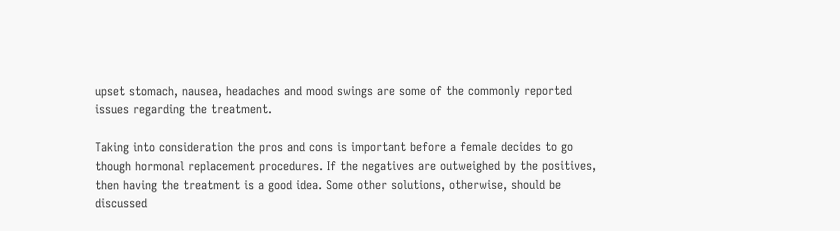upset stomach, nausea, headaches and mood swings are some of the commonly reported issues regarding the treatment.

Taking into consideration the pros and cons is important before a female decides to go though hormonal replacement procedures. If the negatives are outweighed by the positives, then having the treatment is a good idea. Some other solutions, otherwise, should be discussed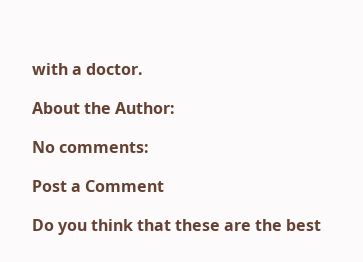with a doctor.

About the Author:

No comments:

Post a Comment

Do you think that these are the best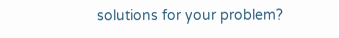solutions for your problem?